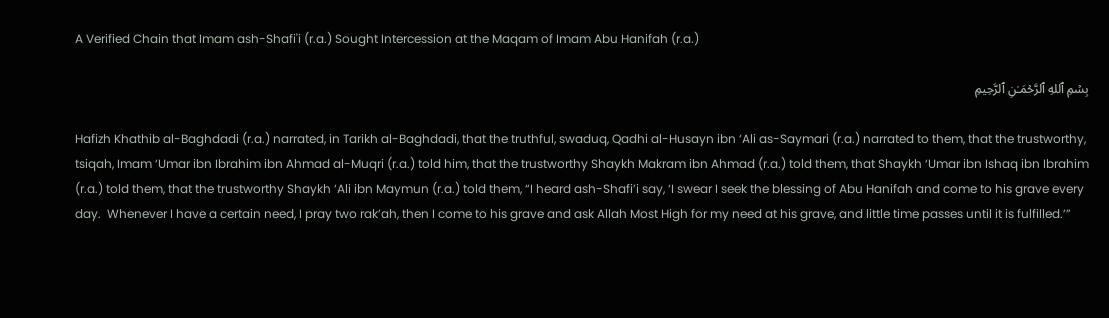A Verified Chain that Imam ash-Shafi'i (r.a.) Sought Intercession at the Maqam of Imam Abu Hanifah (r.a.)

بِسۡمِ ٱللهِ ٱلرَّحۡمَـٰنِ ٱلرَّحِيمِ

Hafizh Khathib al-Baghdadi (r.a.) narrated, in Tarikh al-Baghdadi, that the truthful, swaduq, Qadhi al-Husayn ibn ‘Ali as-Saymari (r.a.) narrated to them, that the trustworthy, tsiqah, Imam ‘Umar ibn Ibrahim ibn Ahmad al-Muqri (r.a.) told him, that the trustworthy Shaykh Makram ibn Ahmad (r.a.) told them, that Shaykh ‘Umar ibn Ishaq ibn Ibrahim (r.a.) told them, that the trustworthy Shaykh ‘Ali ibn Maymun (r.a.) told them, “I heard ash-Shafi’i say, ‘I swear I seek the blessing of Abu Hanifah and come to his grave every day.  Whenever I have a certain need, I pray two rak’ah, then I come to his grave and ask Allah Most High for my need at his grave, and little time passes until it is fulfilled.’”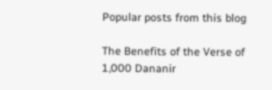Popular posts from this blog

The Benefits of the Verse of 1,000 Dananir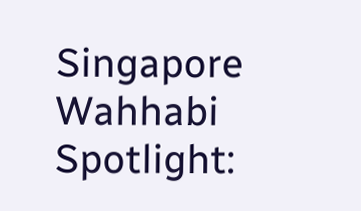Singapore Wahhabi Spotlight: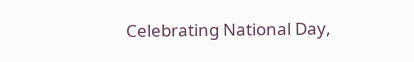Celebrating National Day,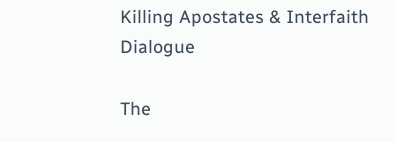Killing Apostates & Interfaith Dialogue

The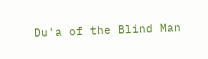Du'a of the Blind Man